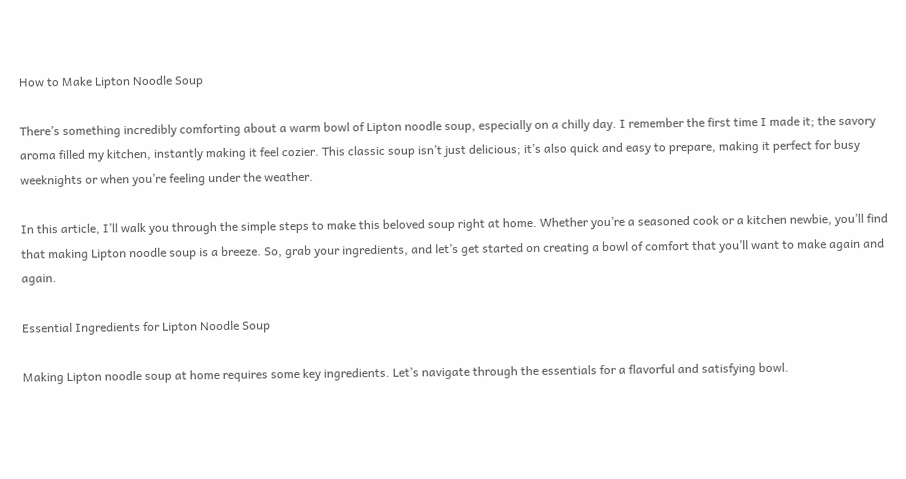How to Make Lipton Noodle Soup

There’s something incredibly comforting about a warm bowl of Lipton noodle soup, especially on a chilly day. I remember the first time I made it; the savory aroma filled my kitchen, instantly making it feel cozier. This classic soup isn’t just delicious; it’s also quick and easy to prepare, making it perfect for busy weeknights or when you’re feeling under the weather.

In this article, I’ll walk you through the simple steps to make this beloved soup right at home. Whether you’re a seasoned cook or a kitchen newbie, you’ll find that making Lipton noodle soup is a breeze. So, grab your ingredients, and let’s get started on creating a bowl of comfort that you’ll want to make again and again.

Essential Ingredients for Lipton Noodle Soup

Making Lipton noodle soup at home requires some key ingredients. Let’s navigate through the essentials for a flavorful and satisfying bowl.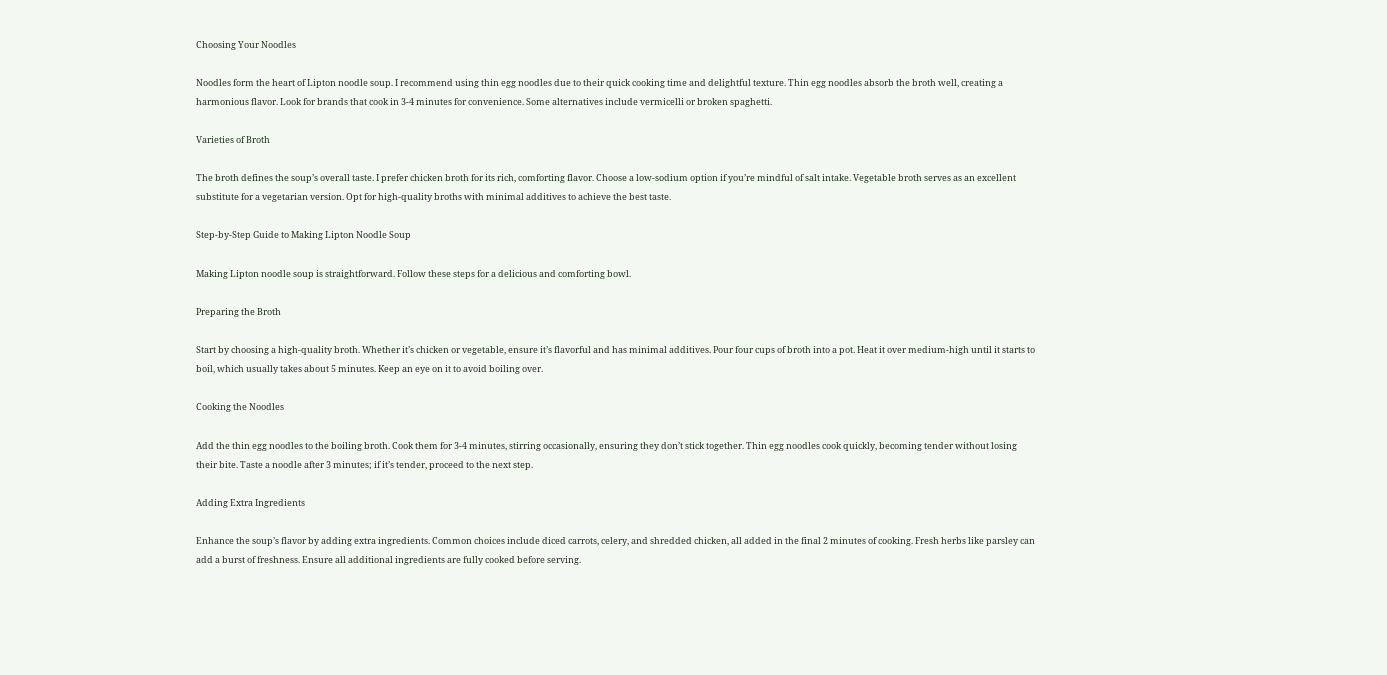Choosing Your Noodles

Noodles form the heart of Lipton noodle soup. I recommend using thin egg noodles due to their quick cooking time and delightful texture. Thin egg noodles absorb the broth well, creating a harmonious flavor. Look for brands that cook in 3-4 minutes for convenience. Some alternatives include vermicelli or broken spaghetti.

Varieties of Broth

The broth defines the soup’s overall taste. I prefer chicken broth for its rich, comforting flavor. Choose a low-sodium option if you’re mindful of salt intake. Vegetable broth serves as an excellent substitute for a vegetarian version. Opt for high-quality broths with minimal additives to achieve the best taste.

Step-by-Step Guide to Making Lipton Noodle Soup

Making Lipton noodle soup is straightforward. Follow these steps for a delicious and comforting bowl.

Preparing the Broth

Start by choosing a high-quality broth. Whether it’s chicken or vegetable, ensure it’s flavorful and has minimal additives. Pour four cups of broth into a pot. Heat it over medium-high until it starts to boil, which usually takes about 5 minutes. Keep an eye on it to avoid boiling over.

Cooking the Noodles

Add the thin egg noodles to the boiling broth. Cook them for 3-4 minutes, stirring occasionally, ensuring they don’t stick together. Thin egg noodles cook quickly, becoming tender without losing their bite. Taste a noodle after 3 minutes; if it’s tender, proceed to the next step.

Adding Extra Ingredients

Enhance the soup’s flavor by adding extra ingredients. Common choices include diced carrots, celery, and shredded chicken, all added in the final 2 minutes of cooking. Fresh herbs like parsley can add a burst of freshness. Ensure all additional ingredients are fully cooked before serving.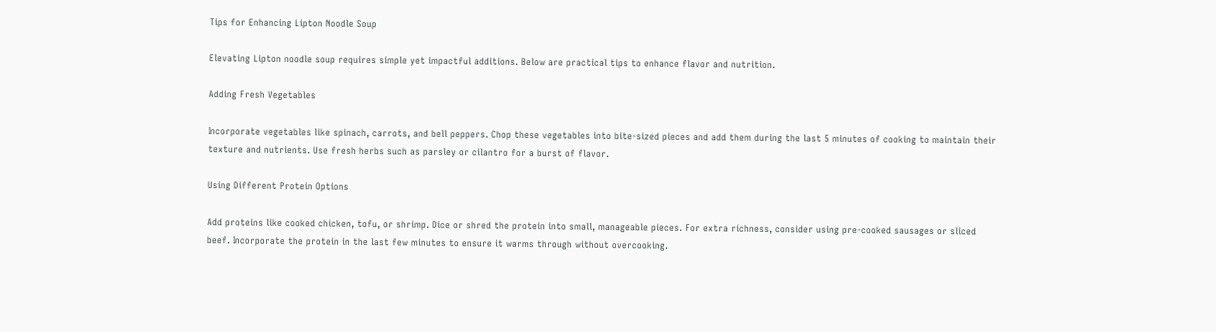Tips for Enhancing Lipton Noodle Soup

Elevating Lipton noodle soup requires simple yet impactful additions. Below are practical tips to enhance flavor and nutrition.

Adding Fresh Vegetables

Incorporate vegetables like spinach, carrots, and bell peppers. Chop these vegetables into bite-sized pieces and add them during the last 5 minutes of cooking to maintain their texture and nutrients. Use fresh herbs such as parsley or cilantro for a burst of flavor.

Using Different Protein Options

Add proteins like cooked chicken, tofu, or shrimp. Dice or shred the protein into small, manageable pieces. For extra richness, consider using pre-cooked sausages or sliced beef. Incorporate the protein in the last few minutes to ensure it warms through without overcooking.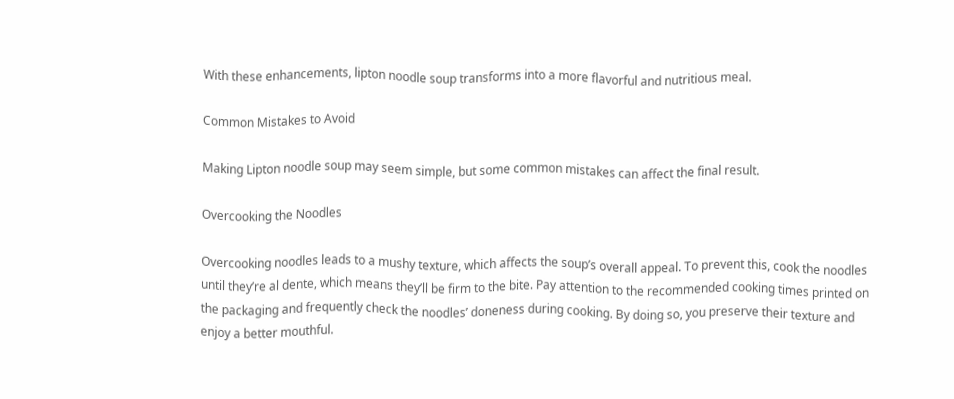With these enhancements, lipton noodle soup transforms into a more flavorful and nutritious meal.

Common Mistakes to Avoid

Making Lipton noodle soup may seem simple, but some common mistakes can affect the final result.

Overcooking the Noodles

Overcooking noodles leads to a mushy texture, which affects the soup’s overall appeal. To prevent this, cook the noodles until they’re al dente, which means they’ll be firm to the bite. Pay attention to the recommended cooking times printed on the packaging and frequently check the noodles’ doneness during cooking. By doing so, you preserve their texture and enjoy a better mouthful.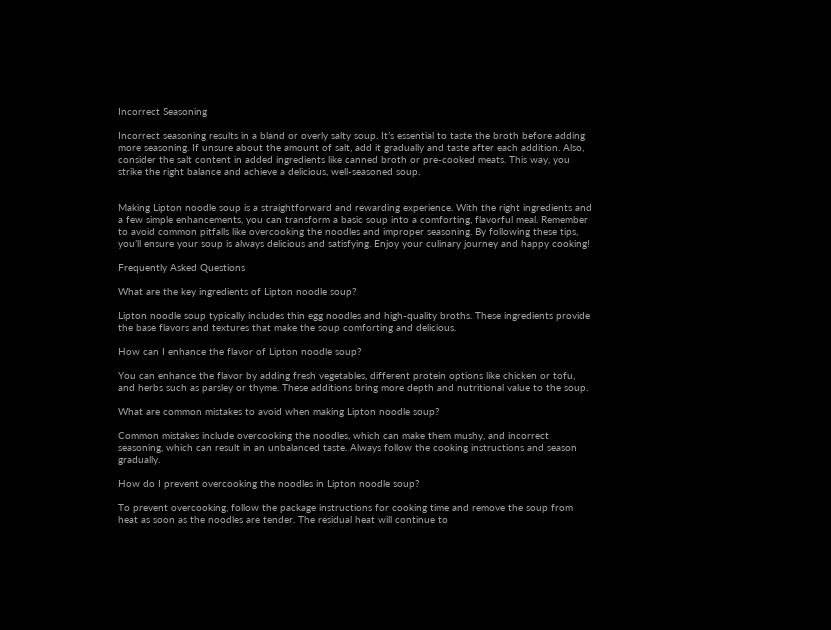Incorrect Seasoning

Incorrect seasoning results in a bland or overly salty soup. It’s essential to taste the broth before adding more seasoning. If unsure about the amount of salt, add it gradually and taste after each addition. Also, consider the salt content in added ingredients like canned broth or pre-cooked meats. This way, you strike the right balance and achieve a delicious, well-seasoned soup.


Making Lipton noodle soup is a straightforward and rewarding experience. With the right ingredients and a few simple enhancements, you can transform a basic soup into a comforting, flavorful meal. Remember to avoid common pitfalls like overcooking the noodles and improper seasoning. By following these tips, you’ll ensure your soup is always delicious and satisfying. Enjoy your culinary journey and happy cooking!

Frequently Asked Questions

What are the key ingredients of Lipton noodle soup?

Lipton noodle soup typically includes thin egg noodles and high-quality broths. These ingredients provide the base flavors and textures that make the soup comforting and delicious.

How can I enhance the flavor of Lipton noodle soup?

You can enhance the flavor by adding fresh vegetables, different protein options like chicken or tofu, and herbs such as parsley or thyme. These additions bring more depth and nutritional value to the soup.

What are common mistakes to avoid when making Lipton noodle soup?

Common mistakes include overcooking the noodles, which can make them mushy, and incorrect seasoning, which can result in an unbalanced taste. Always follow the cooking instructions and season gradually.

How do I prevent overcooking the noodles in Lipton noodle soup?

To prevent overcooking, follow the package instructions for cooking time and remove the soup from heat as soon as the noodles are tender. The residual heat will continue to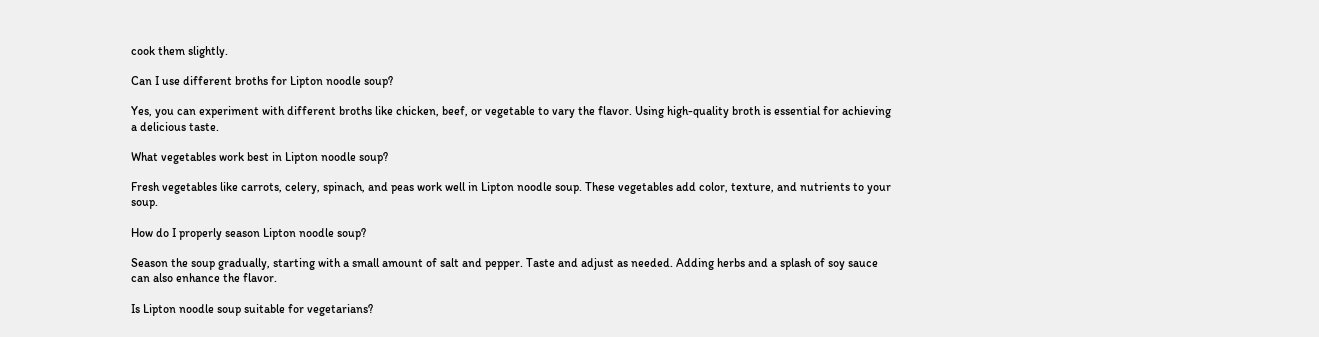cook them slightly.

Can I use different broths for Lipton noodle soup?

Yes, you can experiment with different broths like chicken, beef, or vegetable to vary the flavor. Using high-quality broth is essential for achieving a delicious taste.

What vegetables work best in Lipton noodle soup?

Fresh vegetables like carrots, celery, spinach, and peas work well in Lipton noodle soup. These vegetables add color, texture, and nutrients to your soup.

How do I properly season Lipton noodle soup?

Season the soup gradually, starting with a small amount of salt and pepper. Taste and adjust as needed. Adding herbs and a splash of soy sauce can also enhance the flavor.

Is Lipton noodle soup suitable for vegetarians?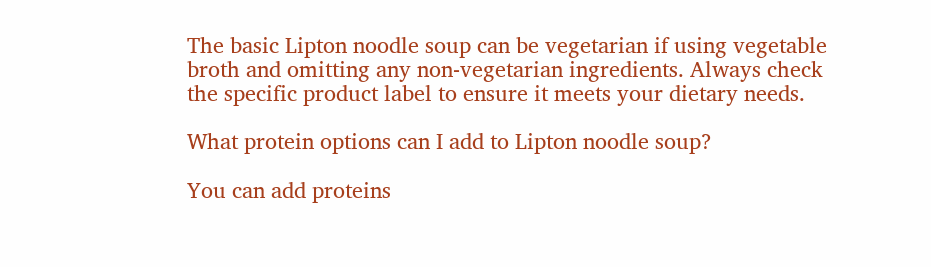The basic Lipton noodle soup can be vegetarian if using vegetable broth and omitting any non-vegetarian ingredients. Always check the specific product label to ensure it meets your dietary needs.

What protein options can I add to Lipton noodle soup?

You can add proteins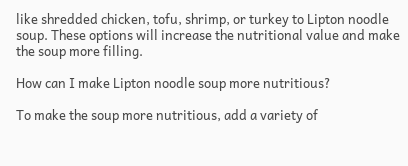like shredded chicken, tofu, shrimp, or turkey to Lipton noodle soup. These options will increase the nutritional value and make the soup more filling.

How can I make Lipton noodle soup more nutritious?

To make the soup more nutritious, add a variety of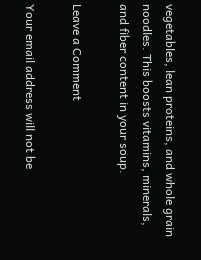vegetables, lean proteins, and whole grain noodles. This boosts vitamins, minerals, and fiber content in your soup.

Leave a Comment

Your email address will not be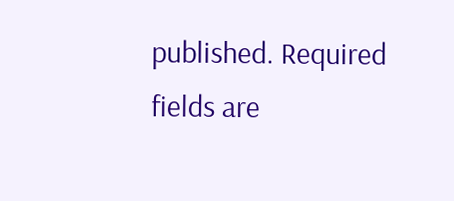published. Required fields are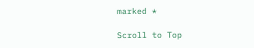marked *

Scroll to Top